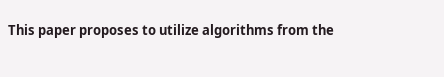This paper proposes to utilize algorithms from the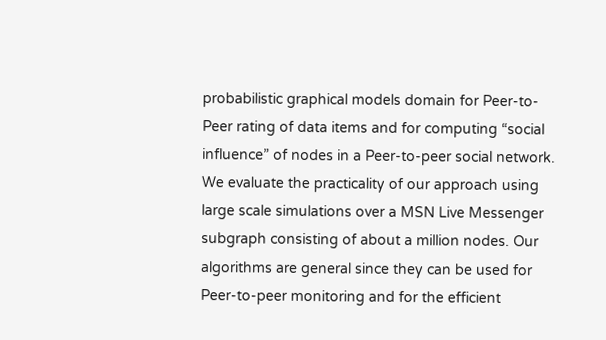probabilistic graphical models domain for Peer-to-Peer rating of data items and for computing “social influence” of nodes in a Peer-to-peer social network. We evaluate the practicality of our approach using large scale simulations over a MSN Live Messenger subgraph consisting of about a million nodes. Our algorithms are general since they can be used for Peer-to-peer monitoring and for the efficient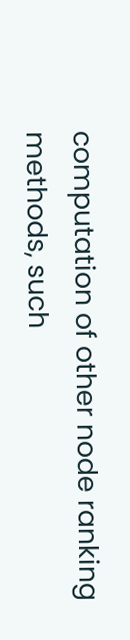computation of other node ranking methods, such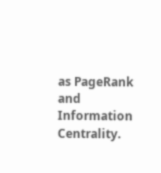as PageRank and Information Centrality.